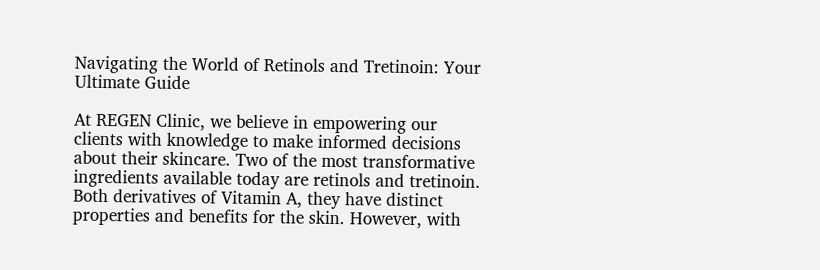Navigating the World of Retinols and Tretinoin: Your Ultimate Guide

At REGEN Clinic, we believe in empowering our clients with knowledge to make informed decisions about their skincare. Two of the most transformative ingredients available today are retinols and tretinoin. Both derivatives of Vitamin A, they have distinct properties and benefits for the skin. However, with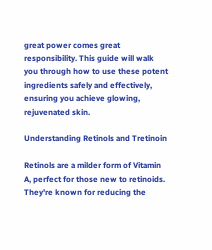great power comes great responsibility. This guide will walk you through how to use these potent ingredients safely and effectively, ensuring you achieve glowing, rejuvenated skin.

Understanding Retinols and Tretinoin

Retinols are a milder form of Vitamin A, perfect for those new to retinoids. They're known for reducing the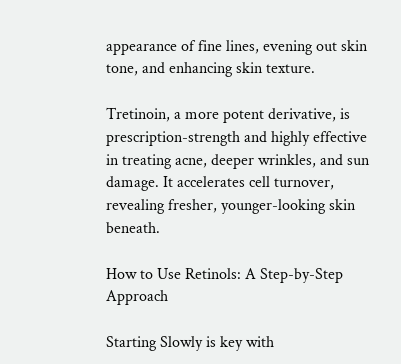appearance of fine lines, evening out skin tone, and enhancing skin texture.

Tretinoin, a more potent derivative, is prescription-strength and highly effective in treating acne, deeper wrinkles, and sun damage. It accelerates cell turnover, revealing fresher, younger-looking skin beneath.

How to Use Retinols: A Step-by-Step Approach

Starting Slowly is key with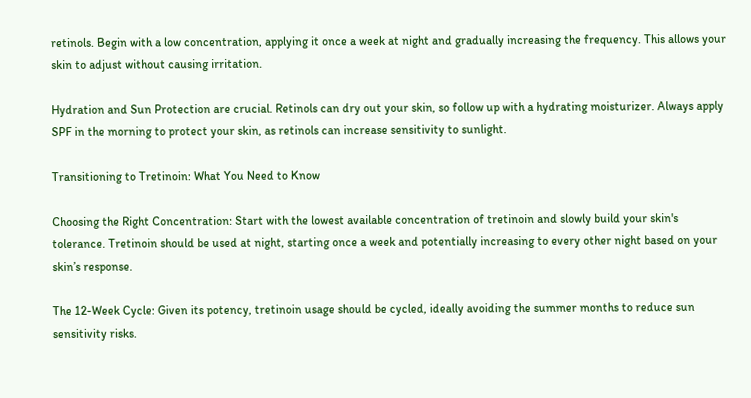retinols. Begin with a low concentration, applying it once a week at night and gradually increasing the frequency. This allows your skin to adjust without causing irritation.

Hydration and Sun Protection are crucial. Retinols can dry out your skin, so follow up with a hydrating moisturizer. Always apply SPF in the morning to protect your skin, as retinols can increase sensitivity to sunlight.

Transitioning to Tretinoin: What You Need to Know

Choosing the Right Concentration: Start with the lowest available concentration of tretinoin and slowly build your skin's tolerance. Tretinoin should be used at night, starting once a week and potentially increasing to every other night based on your skin’s response.

The 12-Week Cycle: Given its potency, tretinoin usage should be cycled, ideally avoiding the summer months to reduce sun sensitivity risks.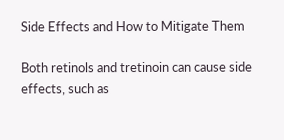Side Effects and How to Mitigate Them

Both retinols and tretinoin can cause side effects, such as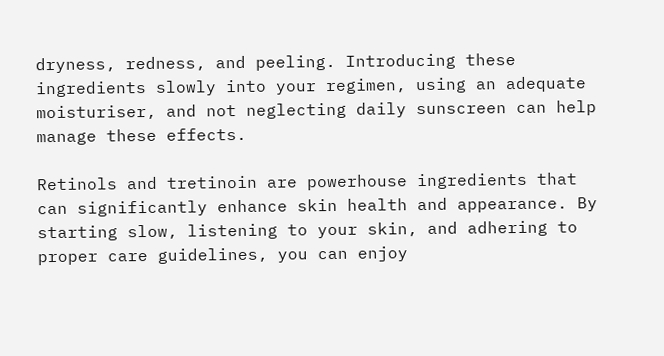dryness, redness, and peeling. Introducing these ingredients slowly into your regimen, using an adequate moisturiser, and not neglecting daily sunscreen can help manage these effects.

Retinols and tretinoin are powerhouse ingredients that can significantly enhance skin health and appearance. By starting slow, listening to your skin, and adhering to proper care guidelines, you can enjoy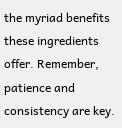the myriad benefits these ingredients offer. Remember, patience and consistency are key.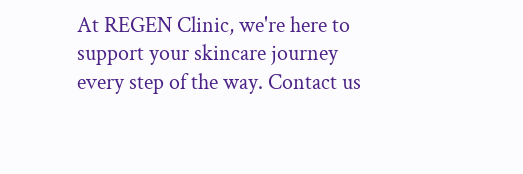At REGEN Clinic, we're here to support your skincare journey every step of the way. Contact us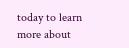today to learn more about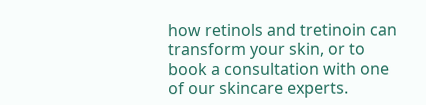how retinols and tretinoin can transform your skin, or to book a consultation with one of our skincare experts.